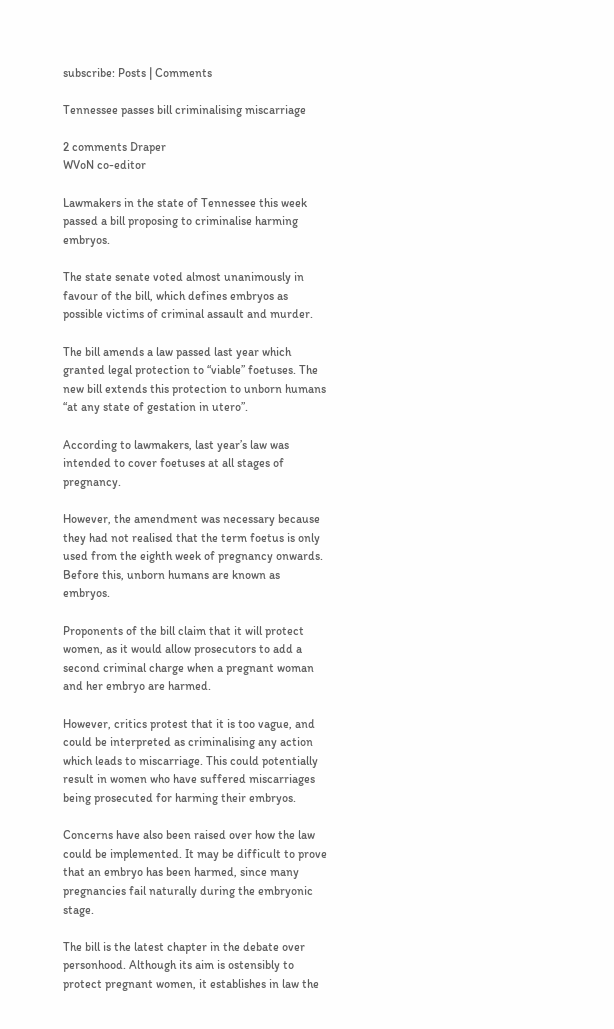subscribe: Posts | Comments

Tennessee passes bill criminalising miscarriage

2 comments Draper
WVoN co-editor

Lawmakers in the state of Tennessee this week passed a bill proposing to criminalise harming embryos.

The state senate voted almost unanimously in favour of the bill, which defines embryos as possible victims of criminal assault and murder.

The bill amends a law passed last year which granted legal protection to “viable” foetuses. The new bill extends this protection to unborn humans “at any state of gestation in utero”.

According to lawmakers, last year’s law was intended to cover foetuses at all stages of pregnancy.

However, the amendment was necessary because they had not realised that the term foetus is only used from the eighth week of pregnancy onwards. Before this, unborn humans are known as embryos.

Proponents of the bill claim that it will protect women, as it would allow prosecutors to add a second criminal charge when a pregnant woman and her embryo are harmed.

However, critics protest that it is too vague, and could be interpreted as criminalising any action which leads to miscarriage. This could potentially result in women who have suffered miscarriages being prosecuted for harming their embryos.

Concerns have also been raised over how the law could be implemented. It may be difficult to prove that an embryo has been harmed, since many pregnancies fail naturally during the embryonic stage.

The bill is the latest chapter in the debate over personhood. Although its aim is ostensibly to protect pregnant women, it establishes in law the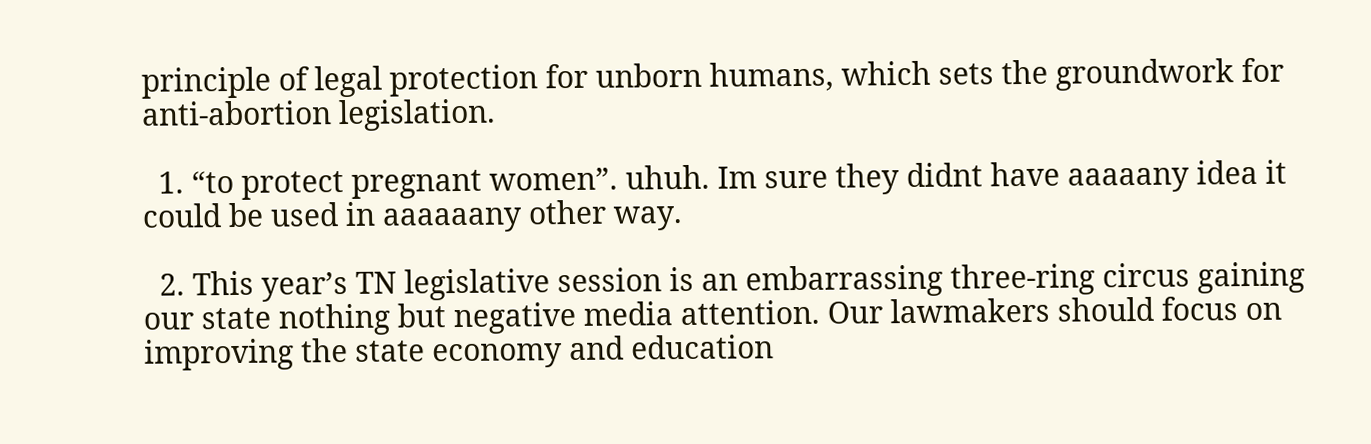principle of legal protection for unborn humans, which sets the groundwork for anti-abortion legislation.

  1. “to protect pregnant women”. uhuh. Im sure they didnt have aaaaany idea it could be used in aaaaaany other way.

  2. This year’s TN legislative session is an embarrassing three-ring circus gaining our state nothing but negative media attention. Our lawmakers should focus on improving the state economy and education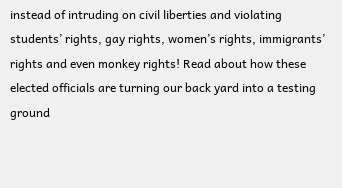instead of intruding on civil liberties and violating students’ rights, gay rights, women’s rights, immigrants’ rights and even monkey rights! Read about how these elected officials are turning our back yard into a testing ground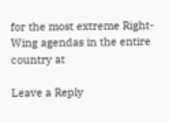for the most extreme Right-Wing agendas in the entire country at

Leave a Reply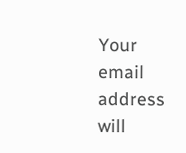Your email address will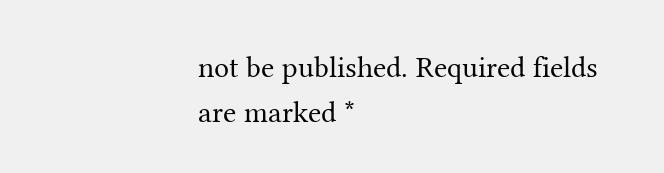not be published. Required fields are marked *